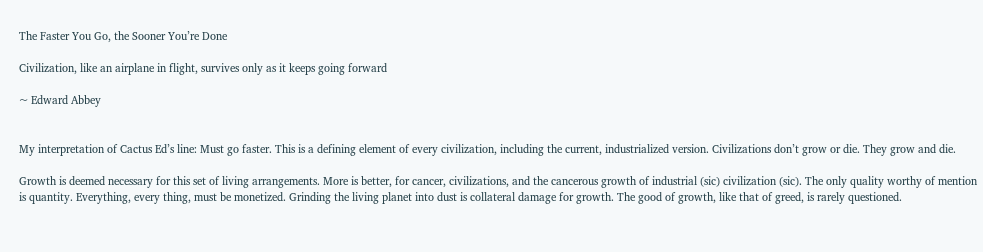The Faster You Go, the Sooner You’re Done

Civilization, like an airplane in flight, survives only as it keeps going forward

~ Edward Abbey


My interpretation of Cactus Ed’s line: Must go faster. This is a defining element of every civilization, including the current, industrialized version. Civilizations don’t grow or die. They grow and die.

Growth is deemed necessary for this set of living arrangements. More is better, for cancer, civilizations, and the cancerous growth of industrial (sic) civilization (sic). The only quality worthy of mention is quantity. Everything, every thing, must be monetized. Grinding the living planet into dust is collateral damage for growth. The good of growth, like that of greed, is rarely questioned.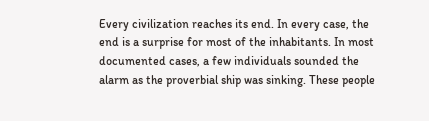Every civilization reaches its end. In every case, the end is a surprise for most of the inhabitants. In most documented cases, a few individuals sounded the alarm as the proverbial ship was sinking. These people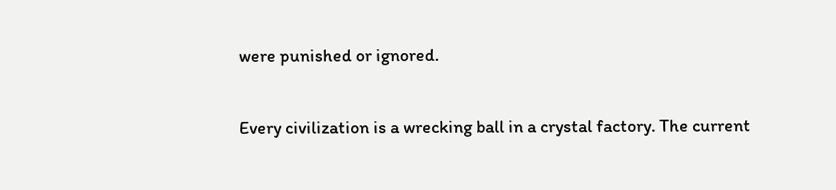were punished or ignored.

Every civilization is a wrecking ball in a crystal factory. The current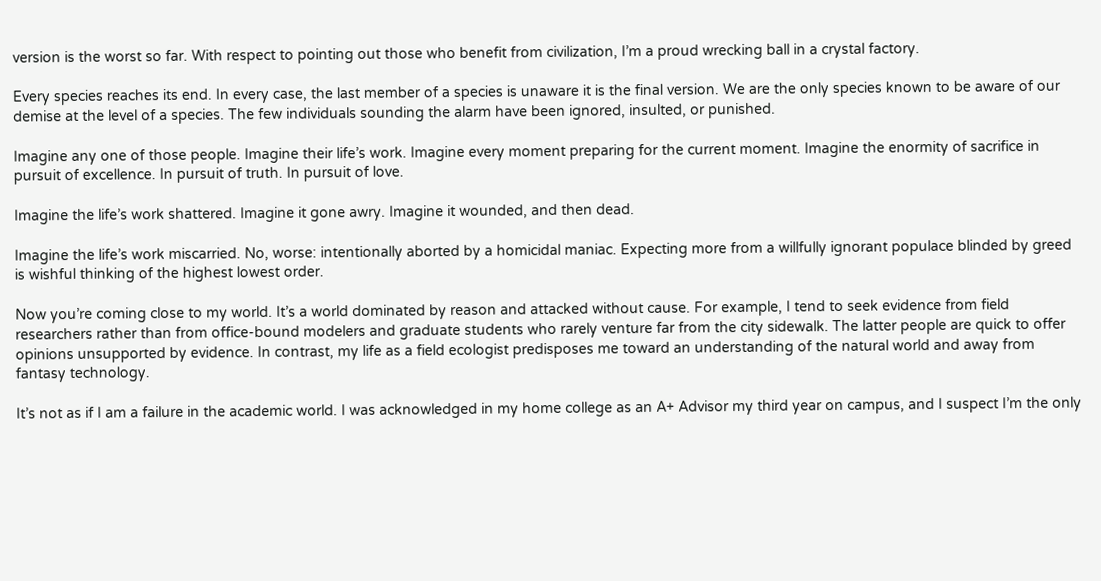version is the worst so far. With respect to pointing out those who benefit from civilization, I’m a proud wrecking ball in a crystal factory.

Every species reaches its end. In every case, the last member of a species is unaware it is the final version. We are the only species known to be aware of our demise at the level of a species. The few individuals sounding the alarm have been ignored, insulted, or punished.

Imagine any one of those people. Imagine their life’s work. Imagine every moment preparing for the current moment. Imagine the enormity of sacrifice in pursuit of excellence. In pursuit of truth. In pursuit of love.

Imagine the life’s work shattered. Imagine it gone awry. Imagine it wounded, and then dead.

Imagine the life’s work miscarried. No, worse: intentionally aborted by a homicidal maniac. Expecting more from a willfully ignorant populace blinded by greed is wishful thinking of the highest lowest order.

Now you’re coming close to my world. It’s a world dominated by reason and attacked without cause. For example, I tend to seek evidence from field researchers rather than from office-bound modelers and graduate students who rarely venture far from the city sidewalk. The latter people are quick to offer opinions unsupported by evidence. In contrast, my life as a field ecologist predisposes me toward an understanding of the natural world and away from fantasy technology.

It’s not as if I am a failure in the academic world. I was acknowledged in my home college as an A+ Advisor my third year on campus, and I suspect I’m the only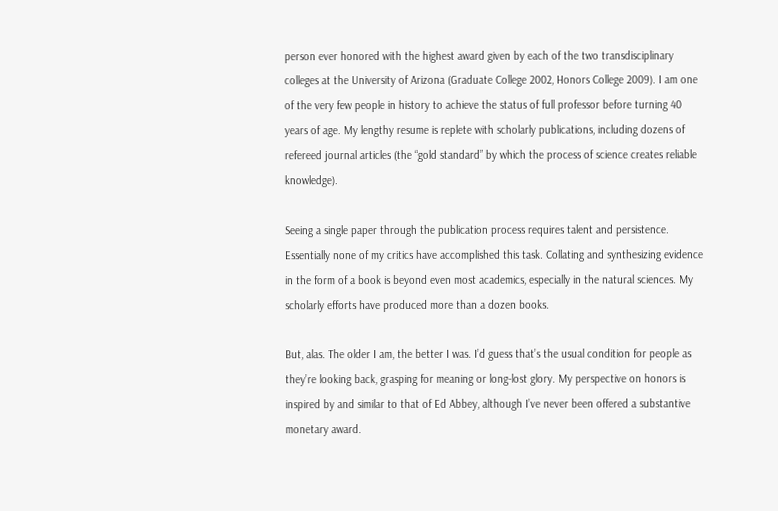person ever honored with the highest award given by each of the two transdisciplinary colleges at the University of Arizona (Graduate College 2002, Honors College 2009). I am one of the very few people in history to achieve the status of full professor before turning 40 years of age. My lengthy resume is replete with scholarly publications, including dozens of refereed journal articles (the “gold standard” by which the process of science creates reliable knowledge).

Seeing a single paper through the publication process requires talent and persistence. Essentially none of my critics have accomplished this task. Collating and synthesizing evidence in the form of a book is beyond even most academics, especially in the natural sciences. My scholarly efforts have produced more than a dozen books.

But, alas. The older I am, the better I was. I’d guess that’s the usual condition for people as they’re looking back, grasping for meaning or long-lost glory. My perspective on honors is inspired by and similar to that of Ed Abbey, although I’ve never been offered a substantive monetary award.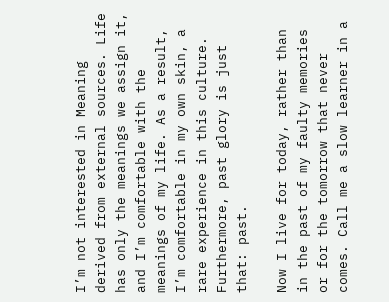I’m not interested in Meaning derived from external sources. Life has only the meanings we assign it, and I’m comfortable with the meanings of my life. As a result, I’m comfortable in my own skin, a rare experience in this culture. Furthermore, past glory is just that: past.

Now I live for today, rather than in the past of my faulty memories or for the tomorrow that never comes. Call me a slow learner in a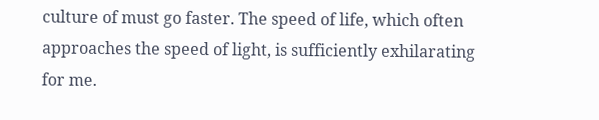culture of must go faster. The speed of life, which often approaches the speed of light, is sufficiently exhilarating for me.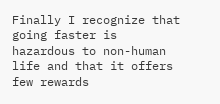Finally I recognize that going faster is hazardous to non-human life and that it offers few rewards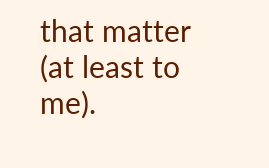that matter (at least to me).